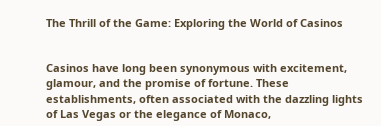The Thrill of the Game: Exploring the World of Casinos


Casinos have long been synonymous with excitement, glamour, and the promise of fortune. These establishments, often associated with the dazzling lights of Las Vegas or the elegance of Monaco,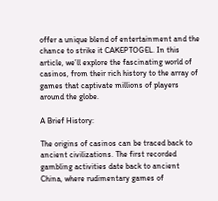offer a unique blend of entertainment and the chance to strike it CAKEPTOGEL. In this article, we’ll explore the fascinating world of casinos, from their rich history to the array of games that captivate millions of players around the globe.

A Brief History:

The origins of casinos can be traced back to ancient civilizations. The first recorded gambling activities date back to ancient China, where rudimentary games of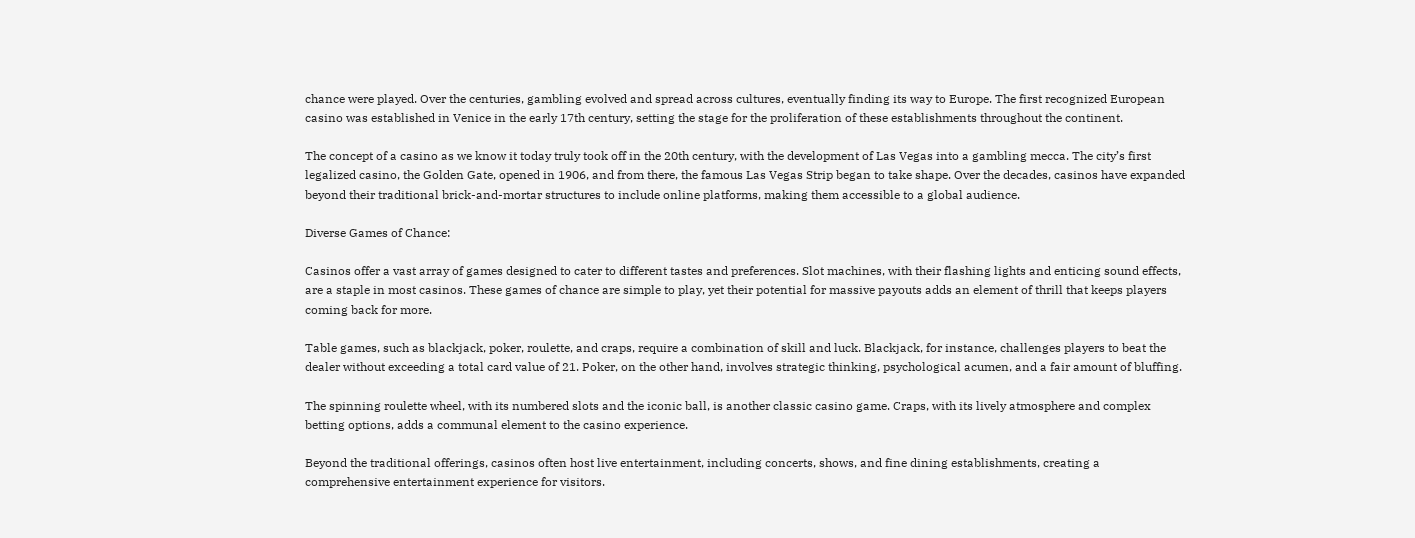chance were played. Over the centuries, gambling evolved and spread across cultures, eventually finding its way to Europe. The first recognized European casino was established in Venice in the early 17th century, setting the stage for the proliferation of these establishments throughout the continent.

The concept of a casino as we know it today truly took off in the 20th century, with the development of Las Vegas into a gambling mecca. The city’s first legalized casino, the Golden Gate, opened in 1906, and from there, the famous Las Vegas Strip began to take shape. Over the decades, casinos have expanded beyond their traditional brick-and-mortar structures to include online platforms, making them accessible to a global audience.

Diverse Games of Chance:

Casinos offer a vast array of games designed to cater to different tastes and preferences. Slot machines, with their flashing lights and enticing sound effects, are a staple in most casinos. These games of chance are simple to play, yet their potential for massive payouts adds an element of thrill that keeps players coming back for more.

Table games, such as blackjack, poker, roulette, and craps, require a combination of skill and luck. Blackjack, for instance, challenges players to beat the dealer without exceeding a total card value of 21. Poker, on the other hand, involves strategic thinking, psychological acumen, and a fair amount of bluffing.

The spinning roulette wheel, with its numbered slots and the iconic ball, is another classic casino game. Craps, with its lively atmosphere and complex betting options, adds a communal element to the casino experience.

Beyond the traditional offerings, casinos often host live entertainment, including concerts, shows, and fine dining establishments, creating a comprehensive entertainment experience for visitors.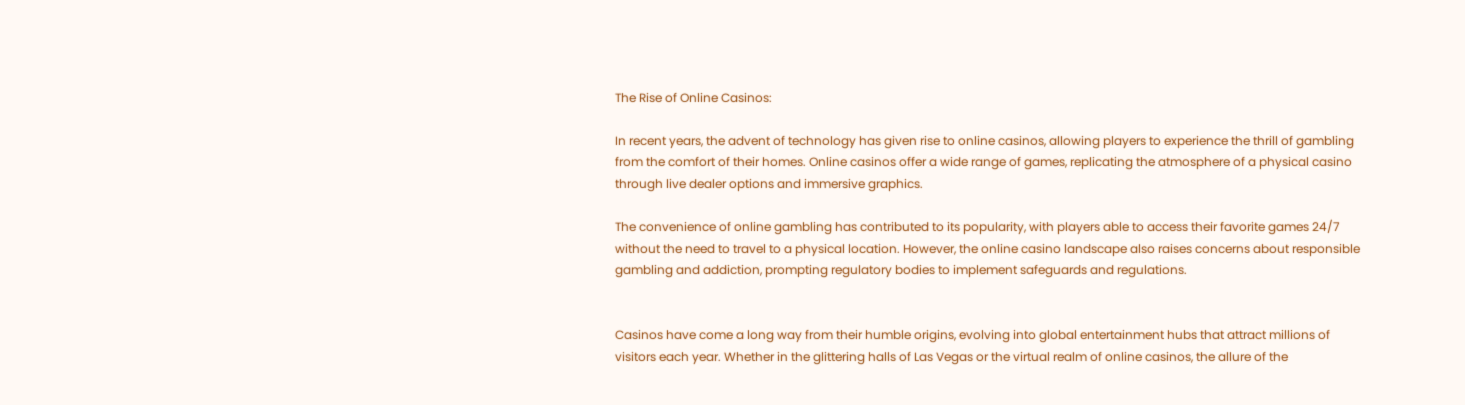The Rise of Online Casinos:

In recent years, the advent of technology has given rise to online casinos, allowing players to experience the thrill of gambling from the comfort of their homes. Online casinos offer a wide range of games, replicating the atmosphere of a physical casino through live dealer options and immersive graphics.

The convenience of online gambling has contributed to its popularity, with players able to access their favorite games 24/7 without the need to travel to a physical location. However, the online casino landscape also raises concerns about responsible gambling and addiction, prompting regulatory bodies to implement safeguards and regulations.


Casinos have come a long way from their humble origins, evolving into global entertainment hubs that attract millions of visitors each year. Whether in the glittering halls of Las Vegas or the virtual realm of online casinos, the allure of the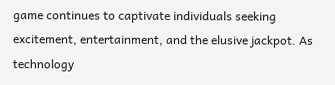game continues to captivate individuals seeking excitement, entertainment, and the elusive jackpot. As technology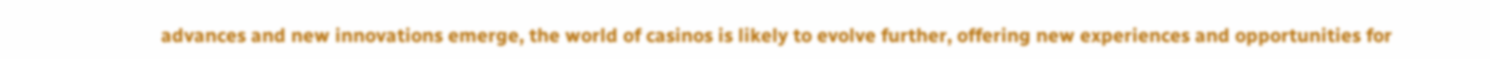advances and new innovations emerge, the world of casinos is likely to evolve further, offering new experiences and opportunities for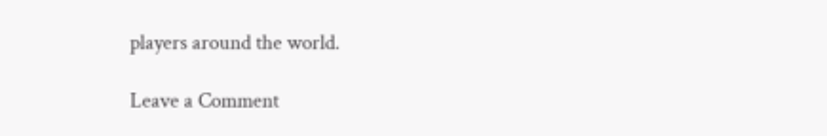players around the world.

Leave a Comment